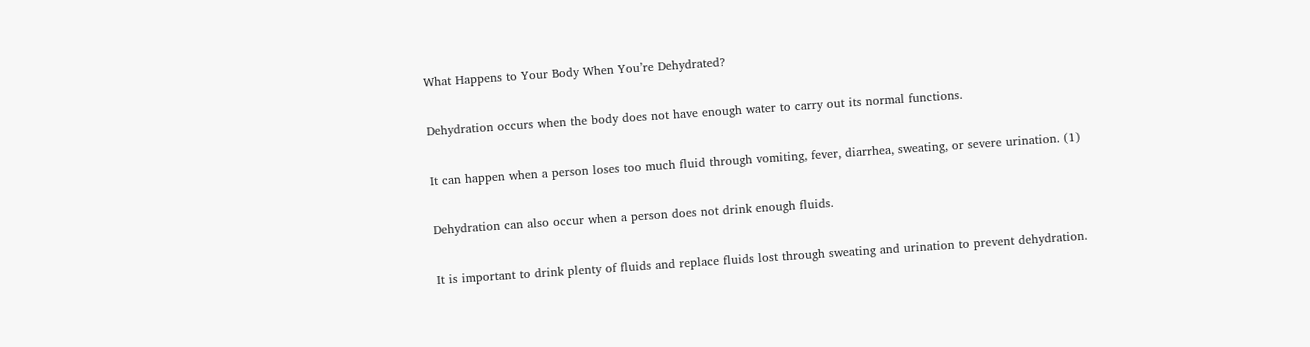What Happens to Your Body When You’re Dehydrated?

Dehydration occurs when the body does not have enough water to carry out its normal functions.

It can happen when a person loses too much fluid through vomiting, fever, diarrhea, sweating, or severe urination. (1)

Dehydration can also occur when a person does not drink enough fluids.

It is important to drink plenty of fluids and replace fluids lost through sweating and urination to prevent dehydration.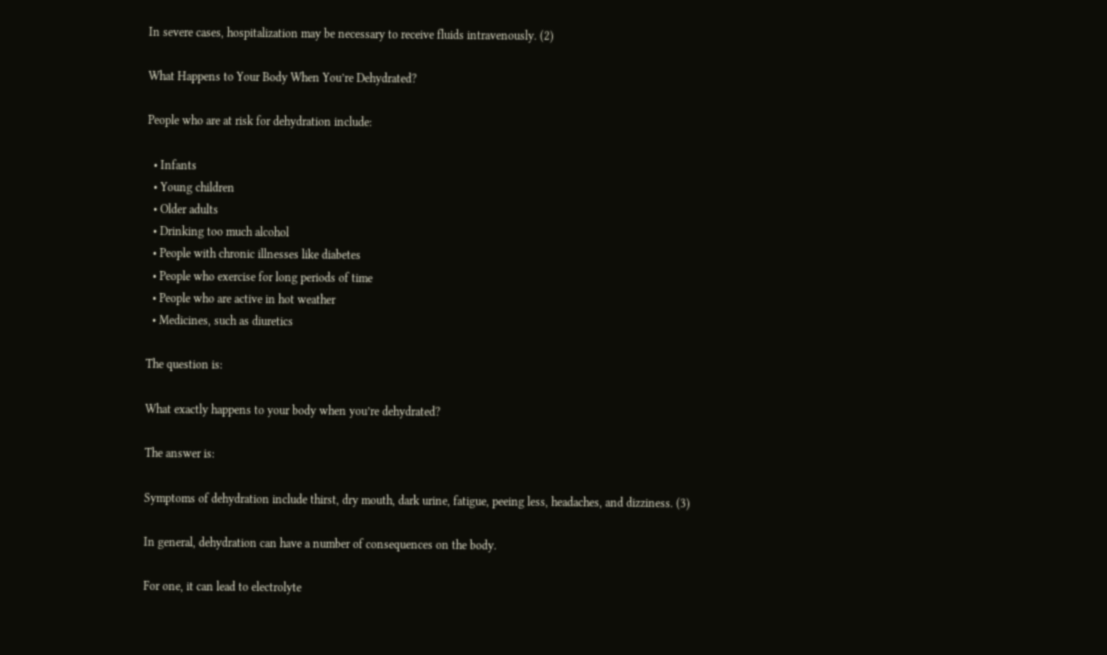In severe cases, hospitalization may be necessary to receive fluids intravenously. (2)

What Happens to Your Body When You’re Dehydrated?

People who are at risk for dehydration include:

  • Infants
  • Young children
  • Older adults
  • Drinking too much alcohol
  • People with chronic illnesses like diabetes
  • People who exercise for long periods of time
  • People who are active in hot weather
  • Medicines, such as diuretics

The question is:

What exactly happens to your body when you’re dehydrated?

The answer is:

Symptoms of dehydration include thirst, dry mouth, dark urine, fatigue, peeing less, headaches, and dizziness. (3)

In general, dehydration can have a number of consequences on the body.

For one, it can lead to electrolyte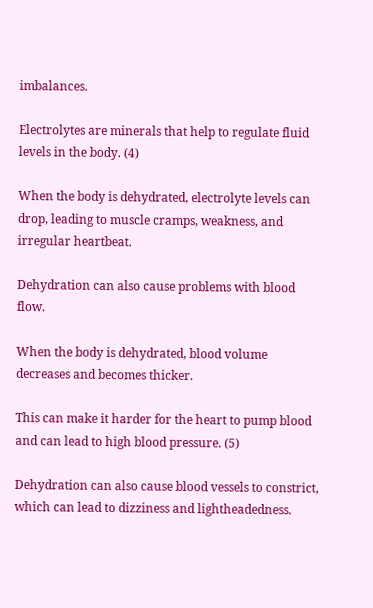imbalances.

Electrolytes are minerals that help to regulate fluid levels in the body. (4)

When the body is dehydrated, electrolyte levels can drop, leading to muscle cramps, weakness, and irregular heartbeat.

Dehydration can also cause problems with blood flow.

When the body is dehydrated, blood volume decreases and becomes thicker.

This can make it harder for the heart to pump blood and can lead to high blood pressure. (5)

Dehydration can also cause blood vessels to constrict, which can lead to dizziness and lightheadedness.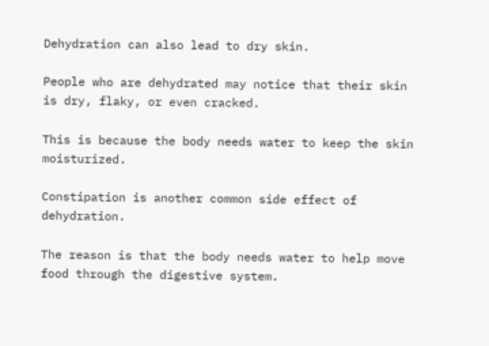Dehydration can also lead to dry skin.

People who are dehydrated may notice that their skin is dry, flaky, or even cracked.

This is because the body needs water to keep the skin moisturized.

Constipation is another common side effect of dehydration.

The reason is that the body needs water to help move food through the digestive system.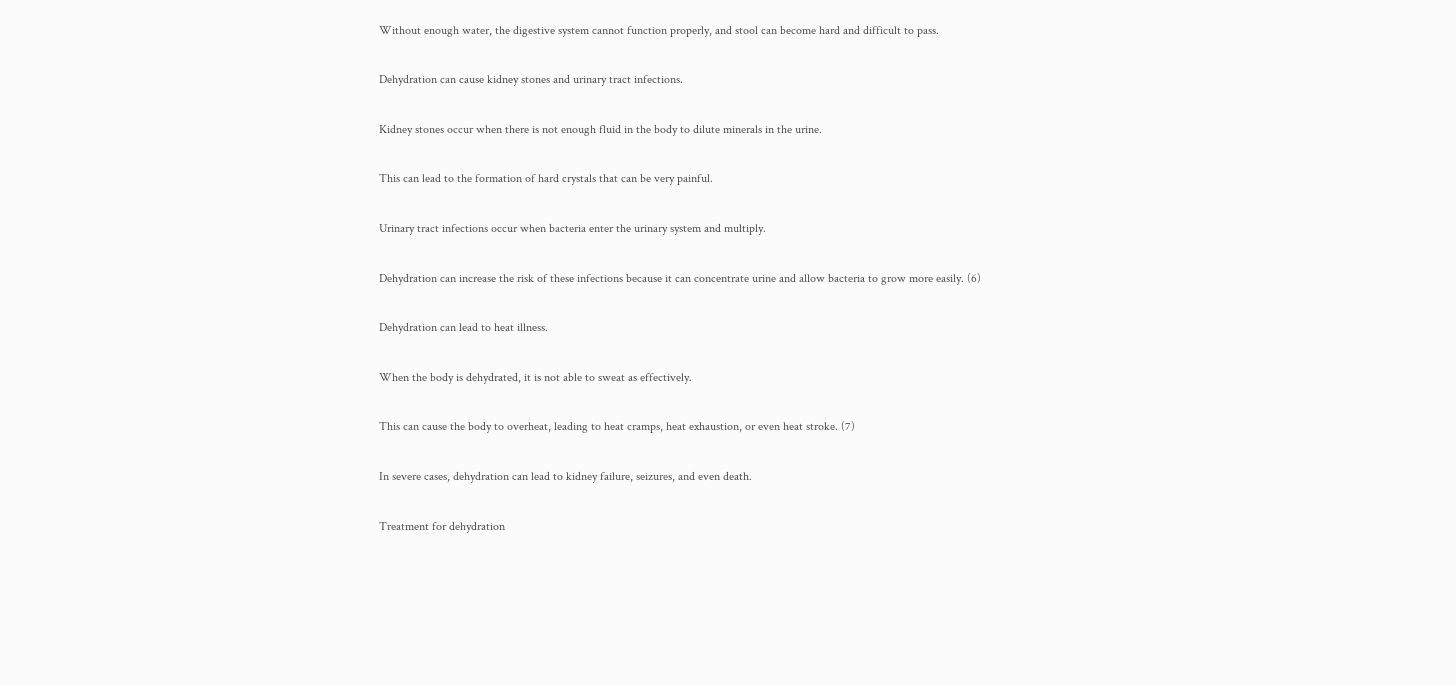Without enough water, the digestive system cannot function properly, and stool can become hard and difficult to pass.

Dehydration can cause kidney stones and urinary tract infections.

Kidney stones occur when there is not enough fluid in the body to dilute minerals in the urine.

This can lead to the formation of hard crystals that can be very painful.

Urinary tract infections occur when bacteria enter the urinary system and multiply.

Dehydration can increase the risk of these infections because it can concentrate urine and allow bacteria to grow more easily. (6)

Dehydration can lead to heat illness.

When the body is dehydrated, it is not able to sweat as effectively.

This can cause the body to overheat, leading to heat cramps, heat exhaustion, or even heat stroke. (7)

In severe cases, dehydration can lead to kidney failure, seizures, and even death.

Treatment for dehydration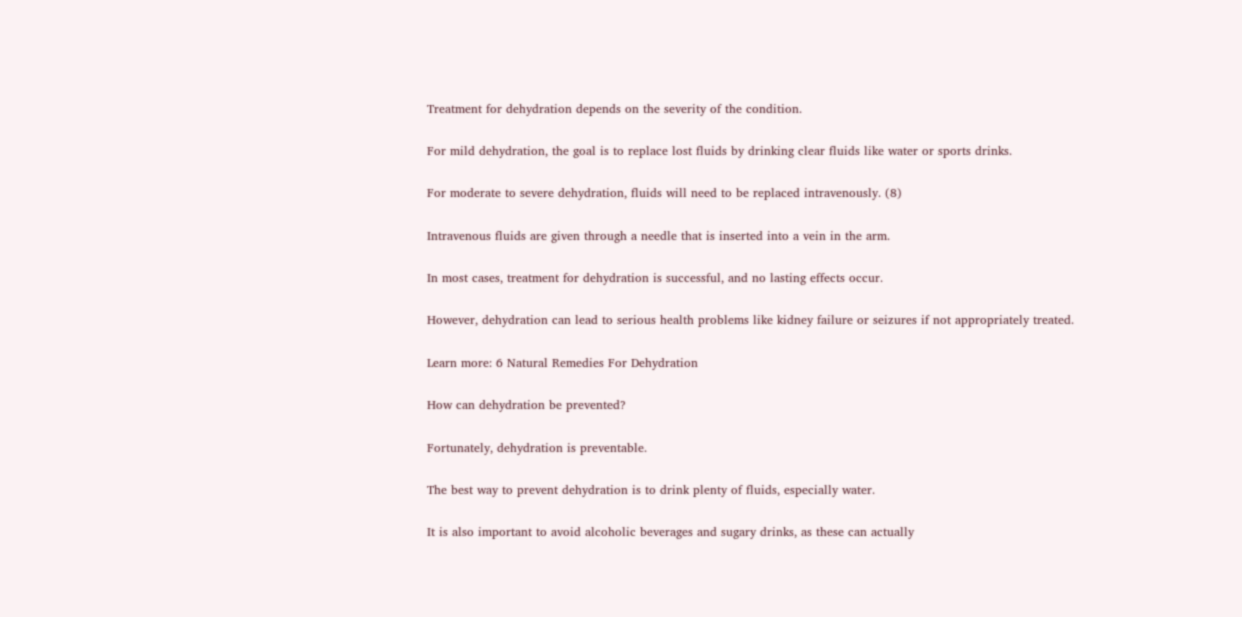Treatment for dehydration depends on the severity of the condition.

For mild dehydration, the goal is to replace lost fluids by drinking clear fluids like water or sports drinks.

For moderate to severe dehydration, fluids will need to be replaced intravenously. (8)

Intravenous fluids are given through a needle that is inserted into a vein in the arm.

In most cases, treatment for dehydration is successful, and no lasting effects occur.

However, dehydration can lead to serious health problems like kidney failure or seizures if not appropriately treated.

Learn more: 6 Natural Remedies For Dehydration

How can dehydration be prevented?

Fortunately, dehydration is preventable.

The best way to prevent dehydration is to drink plenty of fluids, especially water.

It is also important to avoid alcoholic beverages and sugary drinks, as these can actually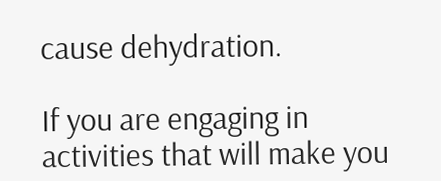cause dehydration.

If you are engaging in activities that will make you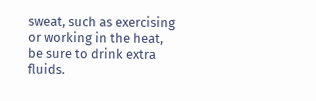sweat, such as exercising or working in the heat, be sure to drink extra fluids.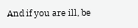And if you are ill, be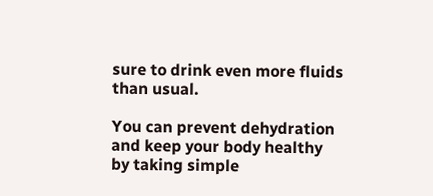sure to drink even more fluids than usual.

You can prevent dehydration and keep your body healthy by taking simple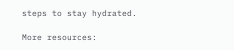steps to stay hydrated.

More resources: